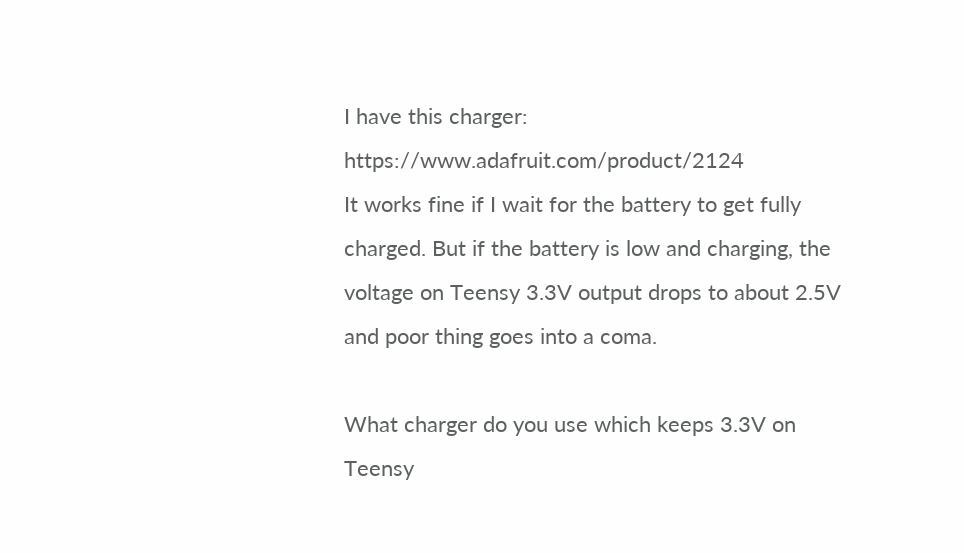I have this charger: https://www.adafruit.com/product/2124
It works fine if I wait for the battery to get fully charged. But if the battery is low and charging, the voltage on Teensy 3.3V output drops to about 2.5V and poor thing goes into a coma.

What charger do you use which keeps 3.3V on Teensy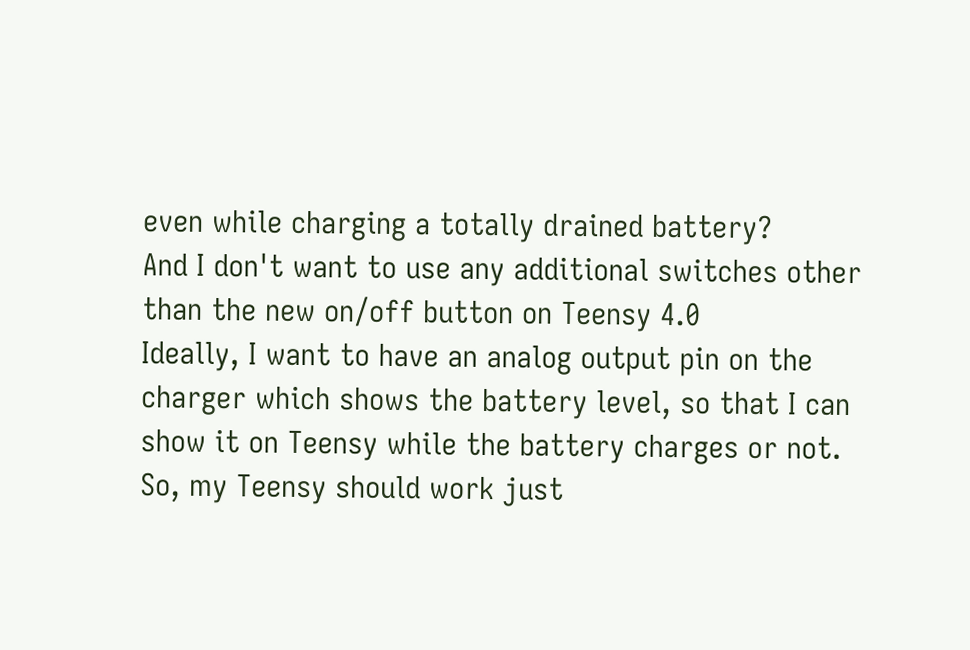even while charging a totally drained battery?
And I don't want to use any additional switches other than the new on/off button on Teensy 4.0
Ideally, I want to have an analog output pin on the charger which shows the battery level, so that I can show it on Teensy while the battery charges or not.
So, my Teensy should work just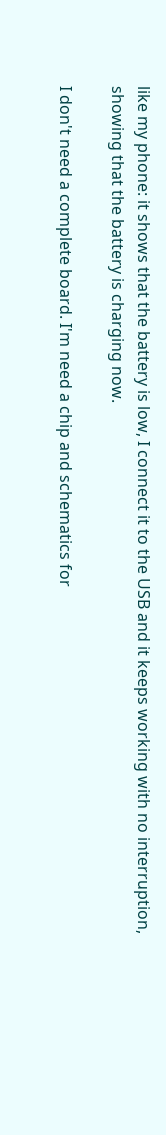like my phone: it shows that the battery is low, I connect it to the USB and it keeps working with no interruption, showing that the battery is charging now.

I don't need a complete board. I'm need a chip and schematics for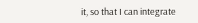it, so that I can integrate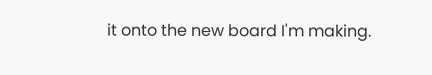it onto the new board I'm making.